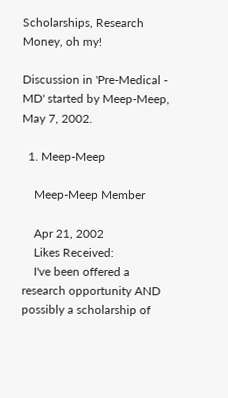Scholarships, Research Money, oh my!

Discussion in 'Pre-Medical - MD' started by Meep-Meep, May 7, 2002.

  1. Meep-Meep

    Meep-Meep Member

    Apr 21, 2002
    Likes Received:
    I've been offered a research opportunity AND possibly a scholarship of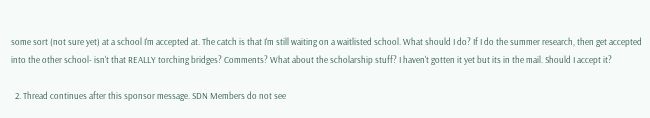some sort (not sure yet) at a school I'm accepted at. The catch is that I'm still waiting on a waitlisted school. What should I do? If I do the summer research, then get accepted into the other school- isn't that REALLY torching bridges? Comments? What about the scholarship stuff? I haven't gotten it yet but its in the mail. Should I accept it?

  2. Thread continues after this sponsor message. SDN Members do not see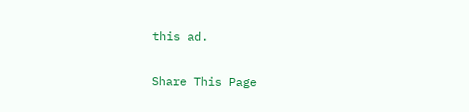this ad.

Share This Page